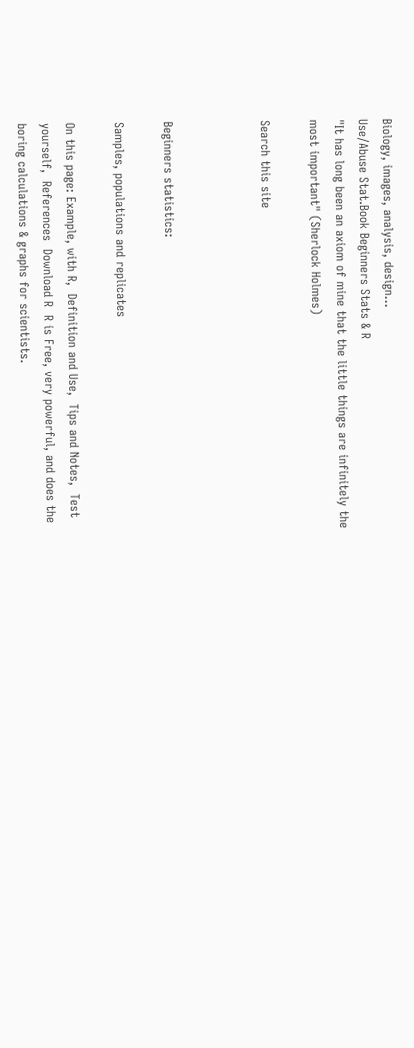Biology, images, analysis, design...
Use/Abuse Stat.Book Beginners Stats & R
"It has long been an axiom of mine that the little things are infinitely the most important" (Sherlock Holmes)

Search this site



Beginners statistics:

Samples, populations and replicates

On this page: Example, with R,  Definition and Use,  Tips and Notes,  Test yourself,  References  Download R  R is Free, very powerful, and does the boring calculations & graphs for scientists.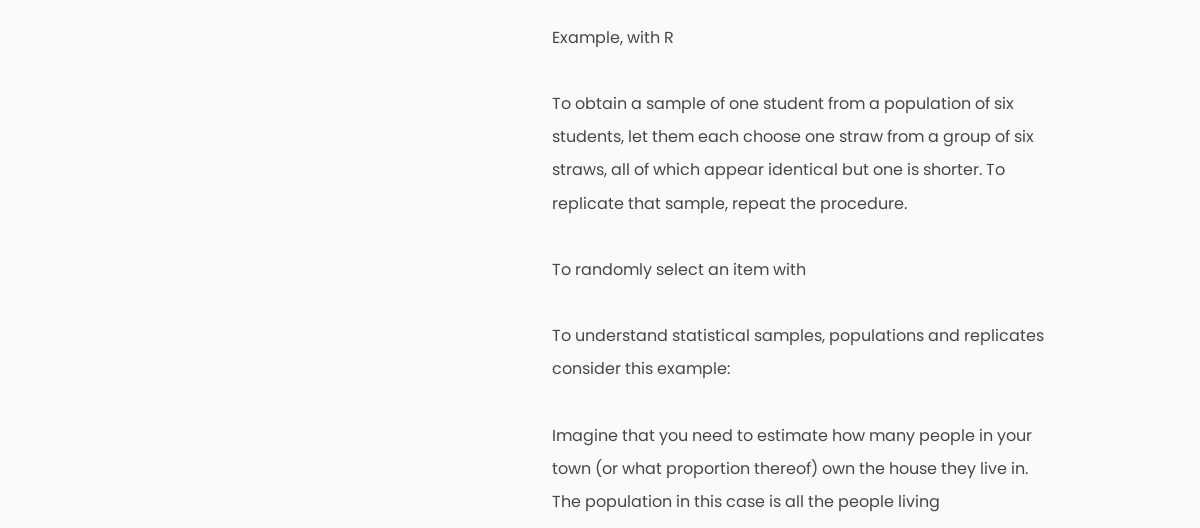Example, with R

To obtain a sample of one student from a population of six students, let them each choose one straw from a group of six straws, all of which appear identical but one is shorter. To replicate that sample, repeat the procedure.

To randomly select an item with

To understand statistical samples, populations and replicates consider this example:

Imagine that you need to estimate how many people in your town (or what proportion thereof) own the house they live in. The population in this case is all the people living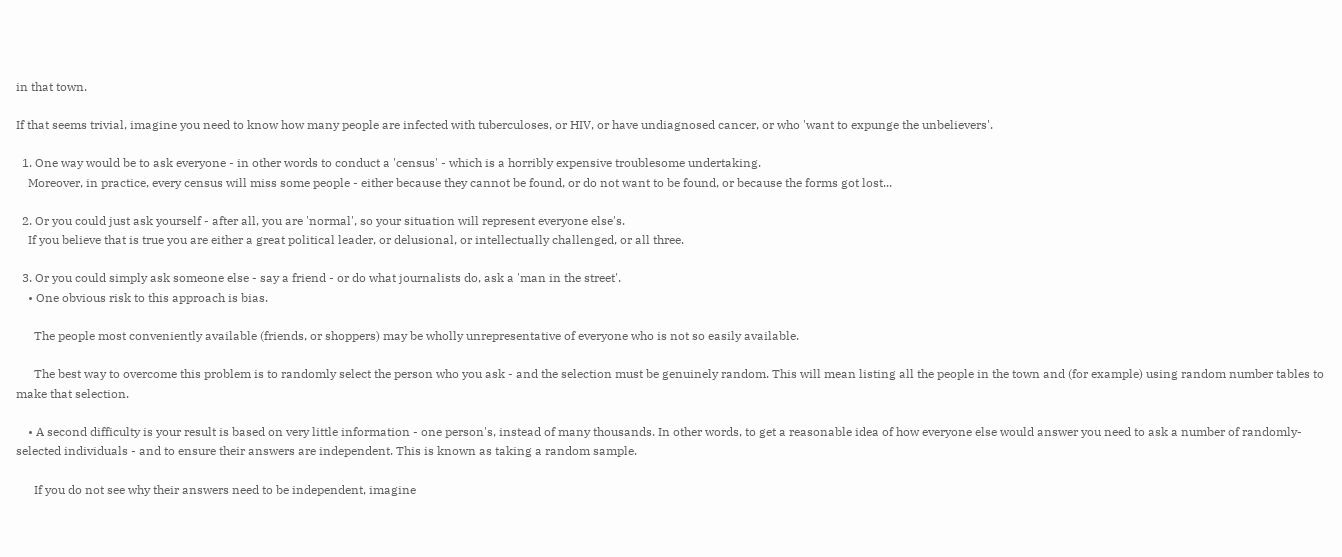in that town.

If that seems trivial, imagine you need to know how many people are infected with tuberculoses, or HIV, or have undiagnosed cancer, or who 'want to expunge the unbelievers'.

  1. One way would be to ask everyone - in other words to conduct a 'census' - which is a horribly expensive troublesome undertaking.
    Moreover, in practice, every census will miss some people - either because they cannot be found, or do not want to be found, or because the forms got lost...

  2. Or you could just ask yourself - after all, you are 'normal', so your situation will represent everyone else's.
    If you believe that is true you are either a great political leader, or delusional, or intellectually challenged, or all three.

  3. Or you could simply ask someone else - say a friend - or do what journalists do, ask a 'man in the street'.
    • One obvious risk to this approach is bias.

      The people most conveniently available (friends, or shoppers) may be wholly unrepresentative of everyone who is not so easily available.

      The best way to overcome this problem is to randomly select the person who you ask - and the selection must be genuinely random. This will mean listing all the people in the town and (for example) using random number tables to make that selection.

    • A second difficulty is your result is based on very little information - one person's, instead of many thousands. In other words, to get a reasonable idea of how everyone else would answer you need to ask a number of randomly-selected individuals - and to ensure their answers are independent. This is known as taking a random sample.

      If you do not see why their answers need to be independent, imagine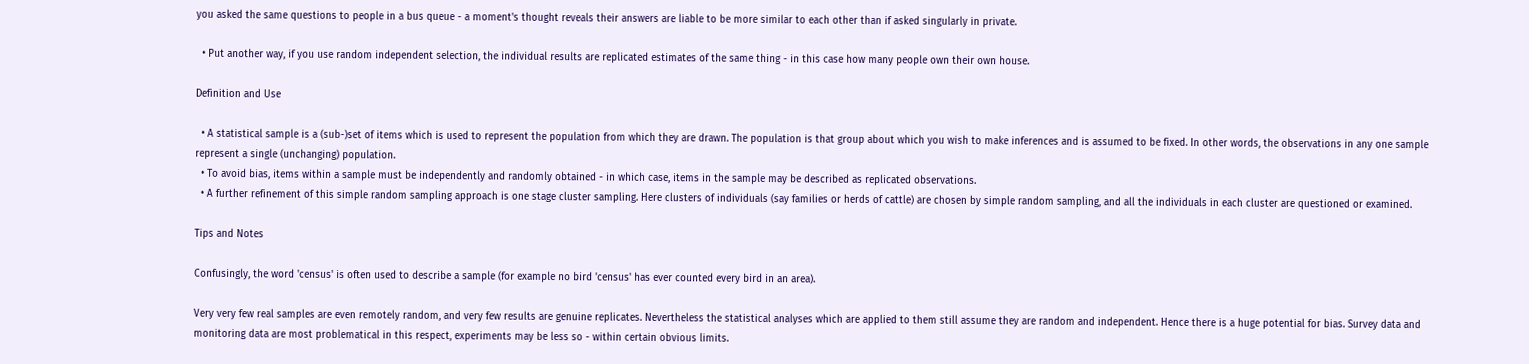you asked the same questions to people in a bus queue - a moment's thought reveals their answers are liable to be more similar to each other than if asked singularly in private.

  • Put another way, if you use random independent selection, the individual results are replicated estimates of the same thing - in this case how many people own their own house.

Definition and Use

  • A statistical sample is a (sub-)set of items which is used to represent the population from which they are drawn. The population is that group about which you wish to make inferences and is assumed to be fixed. In other words, the observations in any one sample represent a single (unchanging) population.
  • To avoid bias, items within a sample must be independently and randomly obtained - in which case, items in the sample may be described as replicated observations.
  • A further refinement of this simple random sampling approach is one stage cluster sampling. Here clusters of individuals (say families or herds of cattle) are chosen by simple random sampling, and all the individuals in each cluster are questioned or examined.

Tips and Notes

Confusingly, the word 'census' is often used to describe a sample (for example no bird 'census' has ever counted every bird in an area).

Very very few real samples are even remotely random, and very few results are genuine replicates. Nevertheless the statistical analyses which are applied to them still assume they are random and independent. Hence there is a huge potential for bias. Survey data and monitoring data are most problematical in this respect, experiments may be less so - within certain obvious limits.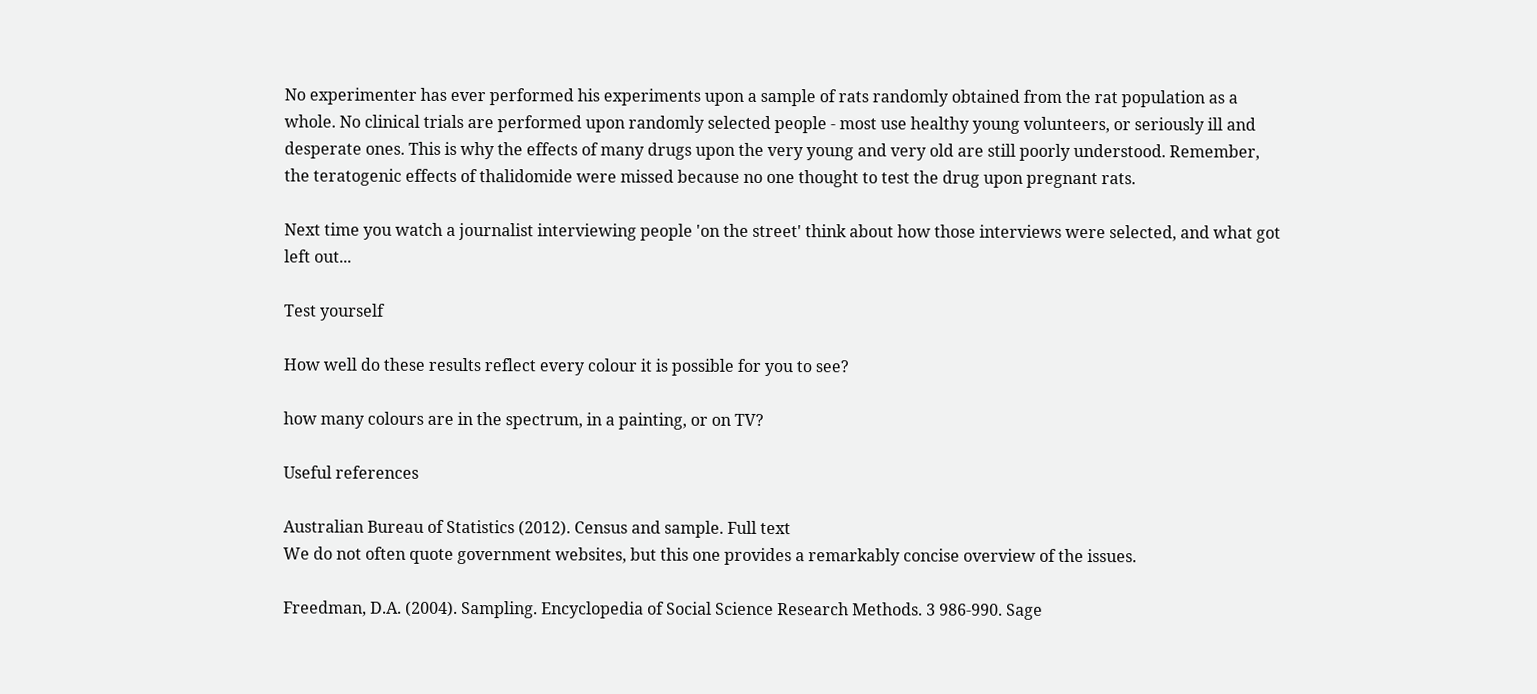No experimenter has ever performed his experiments upon a sample of rats randomly obtained from the rat population as a whole. No clinical trials are performed upon randomly selected people - most use healthy young volunteers, or seriously ill and desperate ones. This is why the effects of many drugs upon the very young and very old are still poorly understood. Remember, the teratogenic effects of thalidomide were missed because no one thought to test the drug upon pregnant rats.

Next time you watch a journalist interviewing people 'on the street' think about how those interviews were selected, and what got left out...

Test yourself

How well do these results reflect every colour it is possible for you to see?

how many colours are in the spectrum, in a painting, or on TV?

Useful references

Australian Bureau of Statistics (2012). Census and sample. Full text
We do not often quote government websites, but this one provides a remarkably concise overview of the issues.

Freedman, D.A. (2004). Sampling. Encyclopedia of Social Science Research Methods. 3 986-990. Sage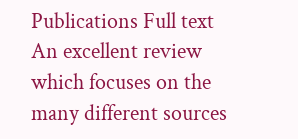Publications Full text
An excellent review which focuses on the many different sources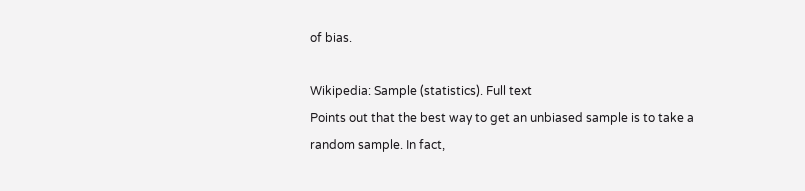of bias.

Wikipedia: Sample (statistics). Full text
Points out that the best way to get an unbiased sample is to take a random sample. In fact,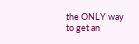the ONLY way to get an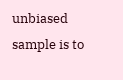unbiased sample is to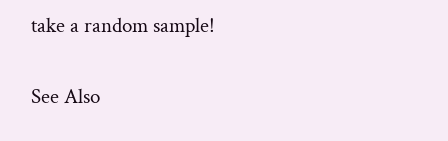take a random sample!

See Also